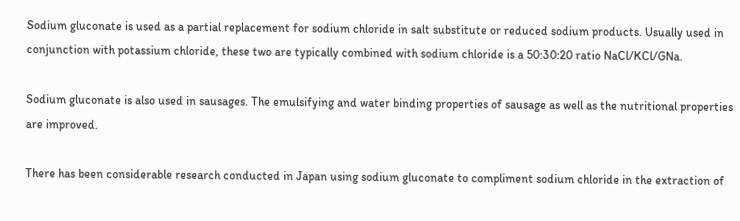Sodium gluconate is used as a partial replacement for sodium chloride in salt substitute or reduced sodium products. Usually used in conjunction with potassium chloride, these two are typically combined with sodium chloride is a 50:30:20 ratio NaCl/KCl/GNa.

Sodium gluconate is also used in sausages. The emulsifying and water binding properties of sausage as well as the nutritional properties are improved.

There has been considerable research conducted in Japan using sodium gluconate to compliment sodium chloride in the extraction of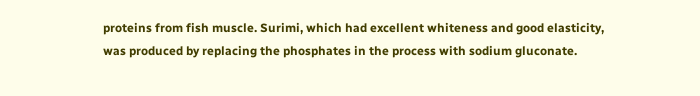proteins from fish muscle. Surimi, which had excellent whiteness and good elasticity, was produced by replacing the phosphates in the process with sodium gluconate.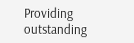Providing outstanding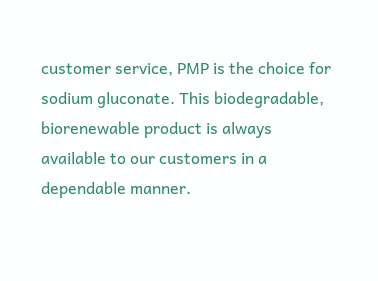customer service, PMP is the choice for sodium gluconate. This biodegradable, biorenewable product is always available to our customers in a dependable manner.